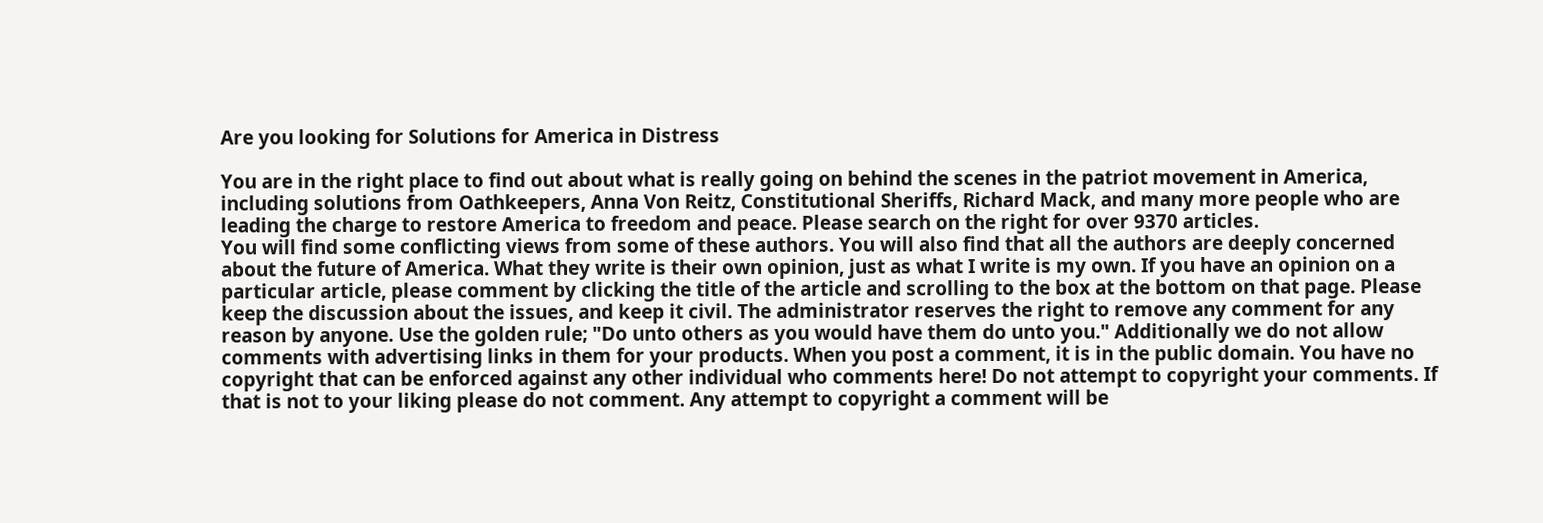Are you looking for Solutions for America in Distress

You are in the right place to find out about what is really going on behind the scenes in the patriot movement in America, including solutions from Oathkeepers, Anna Von Reitz, Constitutional Sheriffs, Richard Mack, and many more people who are leading the charge to restore America to freedom and peace. Please search on the right for over 9370 articles.
You will find some conflicting views from some of these authors. You will also find that all the authors are deeply concerned about the future of America. What they write is their own opinion, just as what I write is my own. If you have an opinion on a particular article, please comment by clicking the title of the article and scrolling to the box at the bottom on that page. Please keep the discussion about the issues, and keep it civil. The administrator reserves the right to remove any comment for any reason by anyone. Use the golden rule; "Do unto others as you would have them do unto you." Additionally we do not allow comments with advertising links in them for your products. When you post a comment, it is in the public domain. You have no copyright that can be enforced against any other individual who comments here! Do not attempt to copyright your comments. If that is not to your liking please do not comment. Any attempt to copyright a comment will be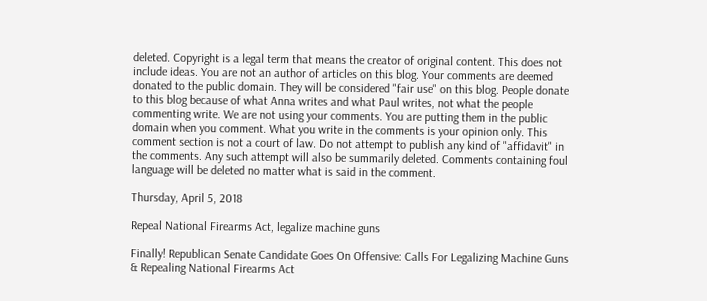deleted. Copyright is a legal term that means the creator of original content. This does not include ideas. You are not an author of articles on this blog. Your comments are deemed donated to the public domain. They will be considered "fair use" on this blog. People donate to this blog because of what Anna writes and what Paul writes, not what the people commenting write. We are not using your comments. You are putting them in the public domain when you comment. What you write in the comments is your opinion only. This comment section is not a court of law. Do not attempt to publish any kind of "affidavit" in the comments. Any such attempt will also be summarily deleted. Comments containing foul language will be deleted no matter what is said in the comment.

Thursday, April 5, 2018

Repeal National Firearms Act, legalize machine guns

Finally! Republican Senate Candidate Goes On Offensive: Calls For Legalizing Machine Guns & Repealing National Firearms Act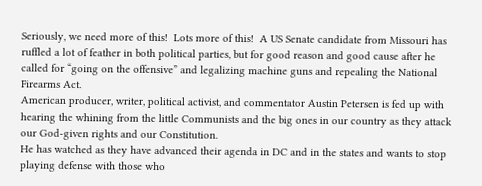Seriously, we need more of this!  Lots more of this!  A US Senate candidate from Missouri has ruffled a lot of feather in both political parties, but for good reason and good cause after he called for “going on the offensive” and legalizing machine guns and repealing the National Firearms Act.
American producer, writer, political activist, and commentator Austin Petersen is fed up with hearing the whining from the little Communists and the big ones in our country as they attack our God-given rights and our Constitution.
He has watched as they have advanced their agenda in DC and in the states and wants to stop playing defense with those who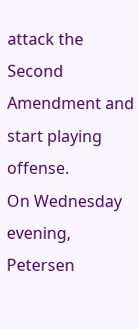attack the Second Amendment and start playing offense.
On Wednesday evening, Petersen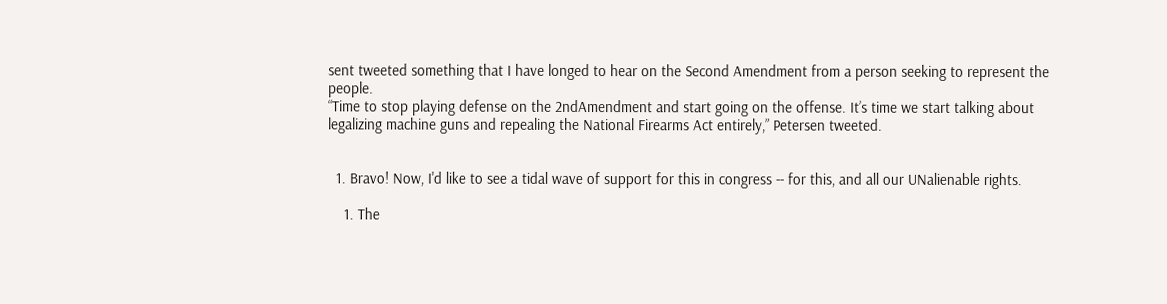sent tweeted something that I have longed to hear on the Second Amendment from a person seeking to represent the people.
“Time to stop playing defense on the 2ndAmendment and start going on the offense. It’s time we start talking about legalizing machine guns and repealing the National Firearms Act entirely,” Petersen tweeted.


  1. Bravo! Now, I'd like to see a tidal wave of support for this in congress -- for this, and all our UNalienable rights.

    1. The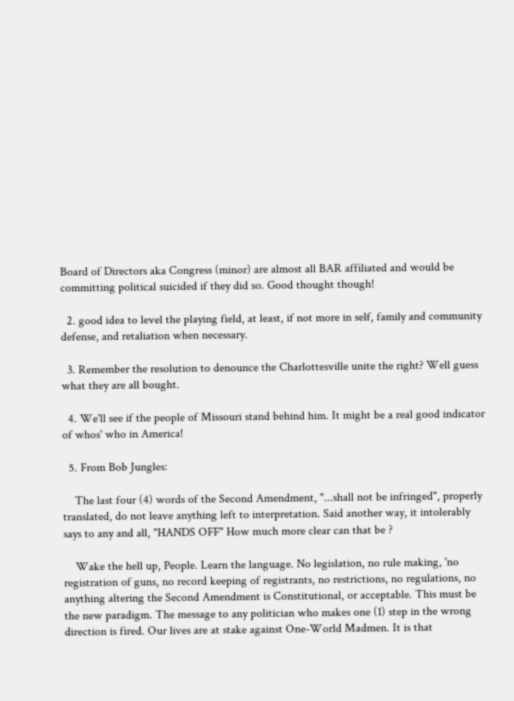Board of Directors aka Congress (minor) are almost all BAR affiliated and would be committing political suicided if they did so. Good thought though!

  2. good idea to level the playing field, at least, if not more in self, family and community defense, and retaliation when necessary.

  3. Remember the resolution to denounce the Charlottesville unite the right? Well guess what they are all bought.

  4. We'll see if the people of Missouri stand behind him. It might be a real good indicator of whos' who in America!

  5. From Bob Jungles:

    The last four (4) words of the Second Amendment, "...shall not be infringed", properly translated, do not leave anything left to interpretation. Said another way, it intolerably says to any and all, "HANDS OFF" How much more clear can that be ?

    Wake the hell up, People. Learn the language. No legislation, no rule making, 'no registration of guns, no record keeping of registrants, no restrictions, no regulations, no anything altering the Second Amendment is Constitutional, or acceptable. This must be the new paradigm. The message to any politician who makes one (1) step in the wrong direction is fired. Our lives are at stake against One-World Madmen. It is that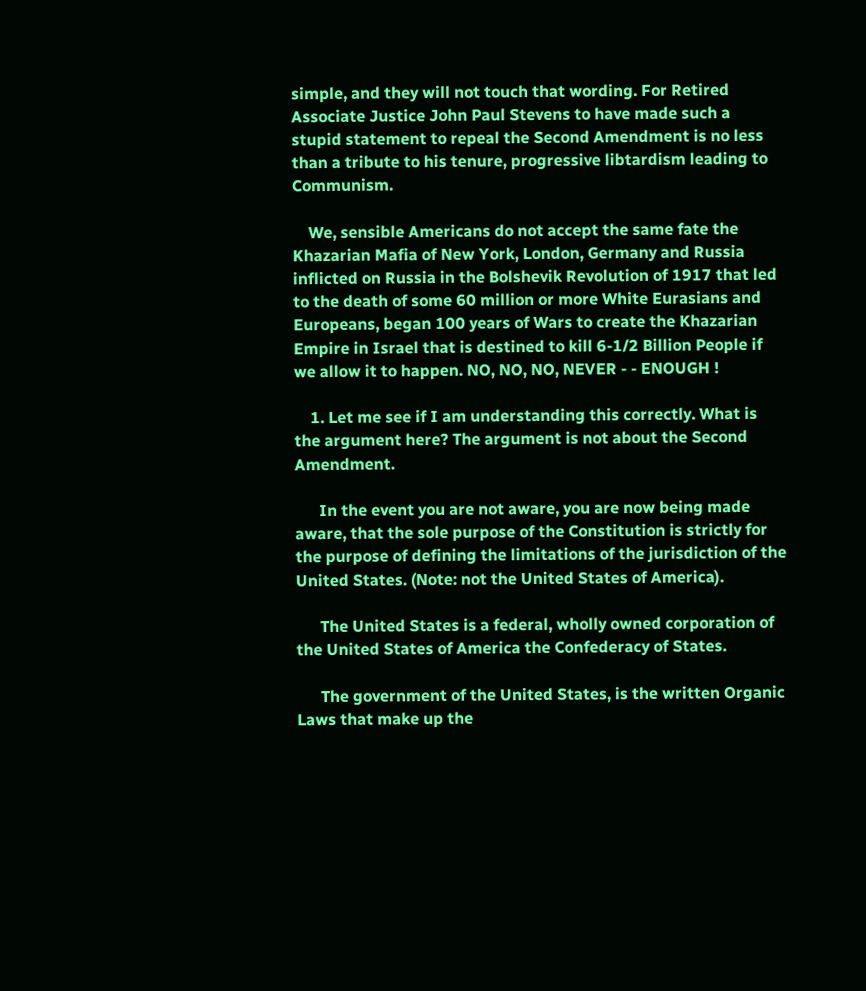simple, and they will not touch that wording. For Retired Associate Justice John Paul Stevens to have made such a stupid statement to repeal the Second Amendment is no less than a tribute to his tenure, progressive libtardism leading to Communism.

    We, sensible Americans do not accept the same fate the Khazarian Mafia of New York, London, Germany and Russia inflicted on Russia in the Bolshevik Revolution of 1917 that led to the death of some 60 million or more White Eurasians and Europeans, began 100 years of Wars to create the Khazarian Empire in Israel that is destined to kill 6-1/2 Billion People if we allow it to happen. NO, NO, NO, NEVER - - ENOUGH !

    1. Let me see if I am understanding this correctly. What is the argument here? The argument is not about the Second Amendment.

      In the event you are not aware, you are now being made aware, that the sole purpose of the Constitution is strictly for the purpose of defining the limitations of the jurisdiction of the United States. (Note: not the United States of America).

      The United States is a federal, wholly owned corporation of the United States of America the Confederacy of States.

      The government of the United States, is the written Organic Laws that make up the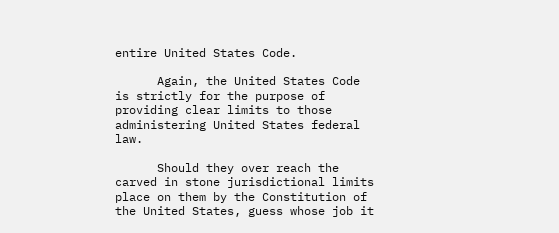entire United States Code.

      Again, the United States Code is strictly for the purpose of providing clear limits to those administering United States federal law.

      Should they over reach the carved in stone jurisdictional limits place on them by the Constitution of the United States, guess whose job it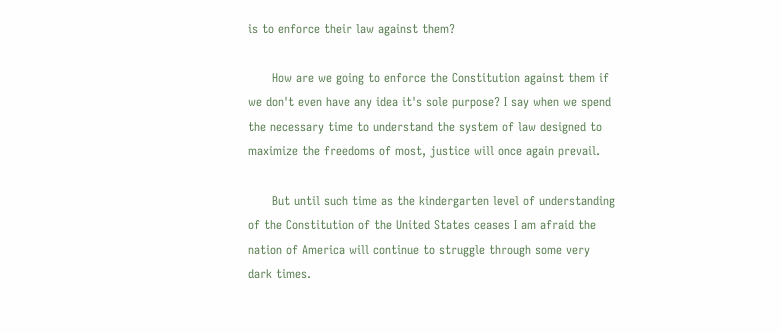is to enforce their law against them?

      How are we going to enforce the Constitution against them if we don't even have any idea it's sole purpose? I say when we spend the necessary time to understand the system of law designed to maximize the freedoms of most, justice will once again prevail.

      But until such time as the kindergarten level of understanding of the Constitution of the United States ceases I am afraid the nation of America will continue to struggle through some very dark times.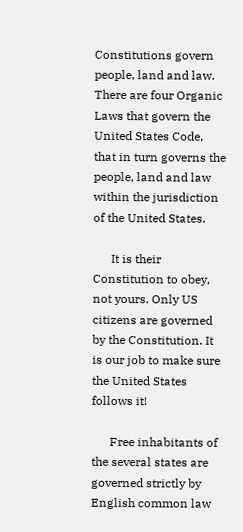Constitutions govern people, land and law. There are four Organic Laws that govern the United States Code, that in turn governs the people, land and law within the jurisdiction of the United States.

      It is their Constitution to obey, not yours. Only US citizens are governed by the Constitution. It is our job to make sure the United States follows it!

      Free inhabitants of the several states are governed strictly by English common law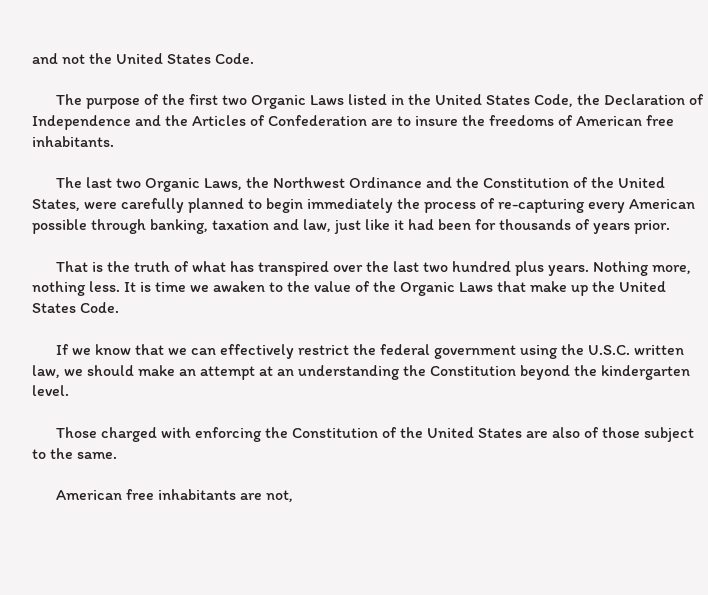and not the United States Code.

      The purpose of the first two Organic Laws listed in the United States Code, the Declaration of Independence and the Articles of Confederation are to insure the freedoms of American free inhabitants.

      The last two Organic Laws, the Northwest Ordinance and the Constitution of the United States, were carefully planned to begin immediately the process of re-capturing every American possible through banking, taxation and law, just like it had been for thousands of years prior.

      That is the truth of what has transpired over the last two hundred plus years. Nothing more, nothing less. It is time we awaken to the value of the Organic Laws that make up the United States Code.

      If we know that we can effectively restrict the federal government using the U.S.C. written law, we should make an attempt at an understanding the Constitution beyond the kindergarten level.

      Those charged with enforcing the Constitution of the United States are also of those subject to the same.

      American free inhabitants are not,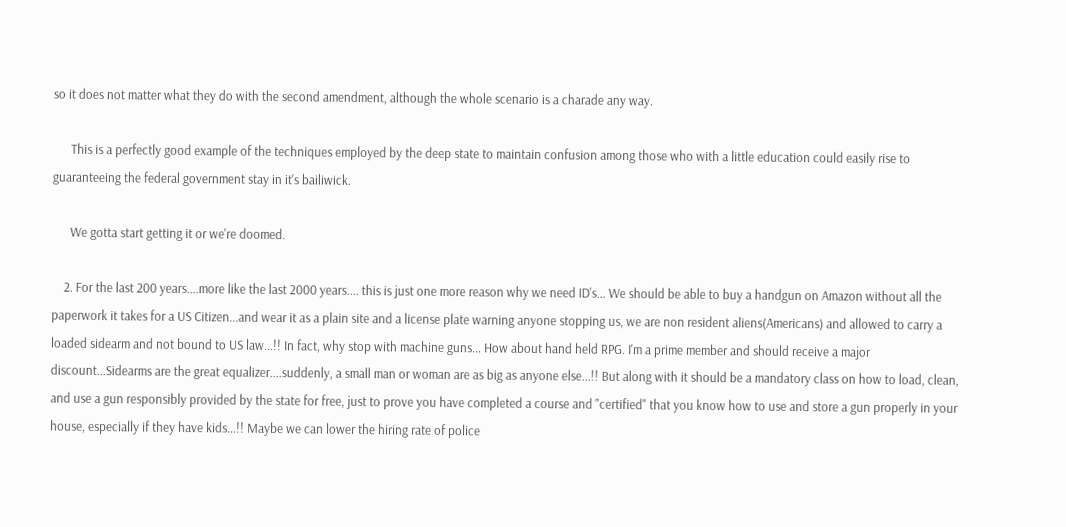so it does not matter what they do with the second amendment, although the whole scenario is a charade any way.

      This is a perfectly good example of the techniques employed by the deep state to maintain confusion among those who with a little education could easily rise to guaranteeing the federal government stay in it's bailiwick.

      We gotta start getting it or we're doomed.

    2. For the last 200 years....more like the last 2000 years.... this is just one more reason why we need ID's... We should be able to buy a handgun on Amazon without all the paperwork it takes for a US Citizen...and wear it as a plain site and a license plate warning anyone stopping us, we are non resident aliens(Americans) and allowed to carry a loaded sidearm and not bound to US law...!! In fact, why stop with machine guns... How about hand held RPG. I'm a prime member and should receive a major discount...Sidearms are the great equalizer....suddenly, a small man or woman are as big as anyone else...!! But along with it should be a mandatory class on how to load, clean, and use a gun responsibly provided by the state for free, just to prove you have completed a course and "certified" that you know how to use and store a gun properly in your house, especially if they have kids...!! Maybe we can lower the hiring rate of police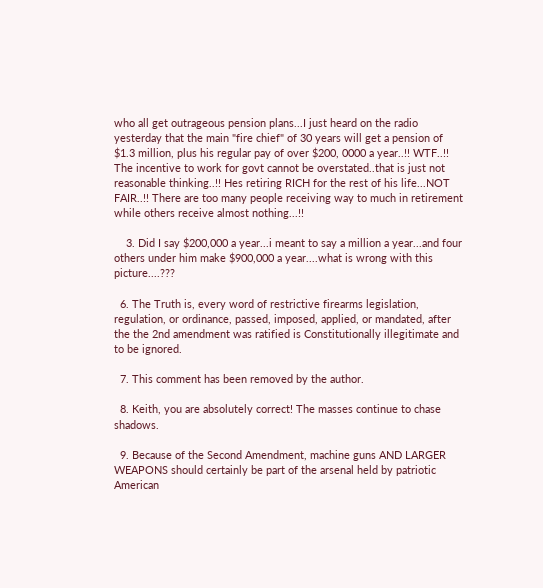who all get outrageous pension plans...I just heard on the radio yesterday that the main "fire chief" of 30 years will get a pension of $1.3 million, plus his regular pay of over $200, 0000 a year..!! WTF..!! The incentive to work for govt cannot be overstated..that is just not reasonable thinking..!! Hes retiring RICH for the rest of his life...NOT FAIR..!! There are too many people receiving way to much in retirement while others receive almost nothing...!!

    3. Did I say $200,000 a year...i meant to say a million a year...and four others under him make $900,000 a year....what is wrong with this picture....???

  6. The Truth is, every word of restrictive firearms legislation, regulation, or ordinance, passed, imposed, applied, or mandated, after the the 2nd amendment was ratified is Constitutionally illegitimate and to be ignored.

  7. This comment has been removed by the author.

  8. Keith, you are absolutely correct! The masses continue to chase shadows.

  9. Because of the Second Amendment, machine guns AND LARGER WEAPONS should certainly be part of the arsenal held by patriotic American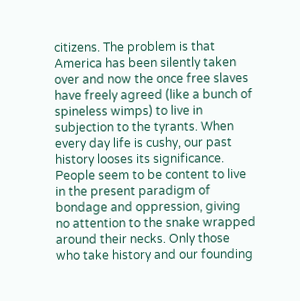citizens. The problem is that America has been silently taken over and now the once free slaves have freely agreed (like a bunch of spineless wimps) to live in subjection to the tyrants. When every day life is cushy, our past history looses its significance. People seem to be content to live in the present paradigm of bondage and oppression, giving no attention to the snake wrapped around their necks. Only those who take history and our founding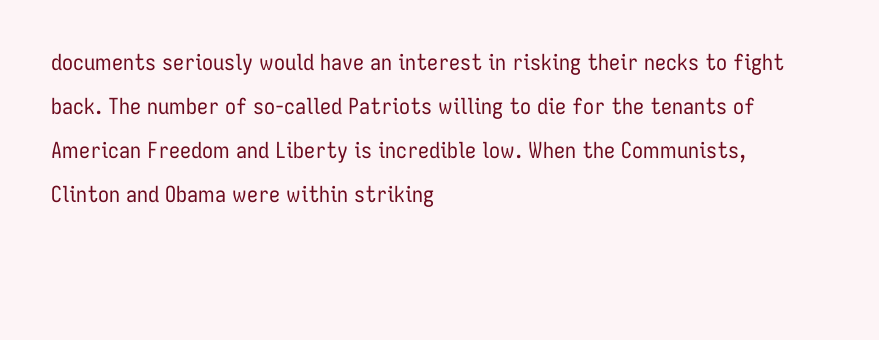documents seriously would have an interest in risking their necks to fight back. The number of so-called Patriots willing to die for the tenants of American Freedom and Liberty is incredible low. When the Communists, Clinton and Obama were within striking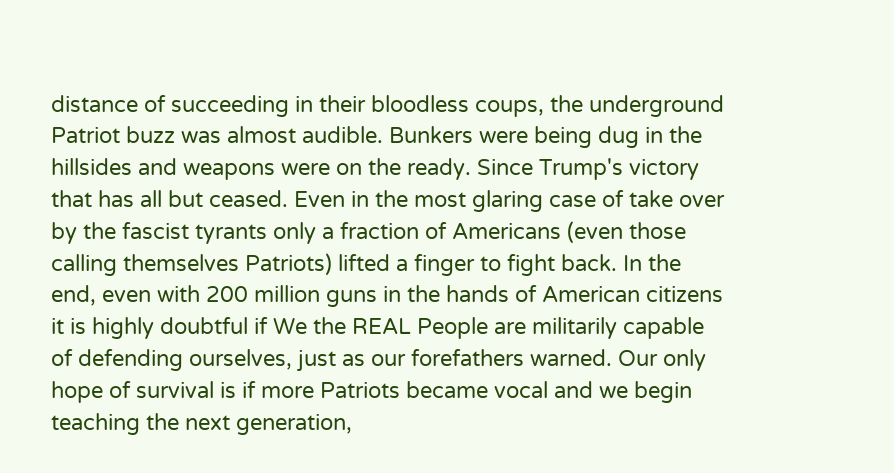distance of succeeding in their bloodless coups, the underground Patriot buzz was almost audible. Bunkers were being dug in the hillsides and weapons were on the ready. Since Trump's victory that has all but ceased. Even in the most glaring case of take over by the fascist tyrants only a fraction of Americans (even those calling themselves Patriots) lifted a finger to fight back. In the end, even with 200 million guns in the hands of American citizens it is highly doubtful if We the REAL People are militarily capable of defending ourselves, just as our forefathers warned. Our only hope of survival is if more Patriots became vocal and we begin teaching the next generation,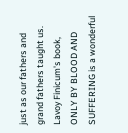just as our fathers and grand fathers taught us. Lavoy Finicum's book, ONLY BY BLOOD AND SUFFERING is a wonderful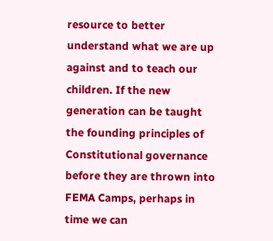resource to better understand what we are up against and to teach our children. If the new generation can be taught the founding principles of Constitutional governance before they are thrown into FEMA Camps, perhaps in time we can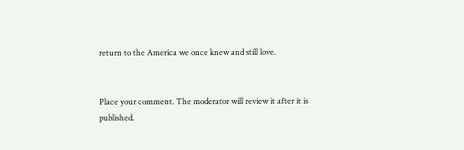return to the America we once knew and still love.


Place your comment. The moderator will review it after it is published.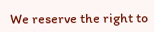We reserve the right to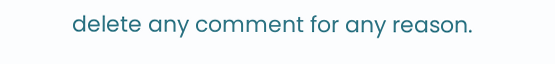delete any comment for any reason.